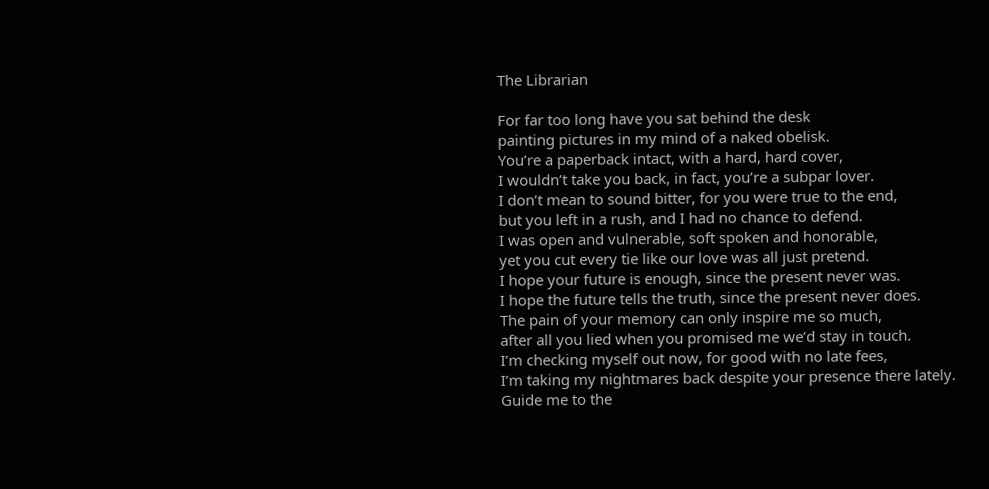The Librarian

For far too long have you sat behind the desk
painting pictures in my mind of a naked obelisk.
You’re a paperback intact, with a hard, hard cover,
I wouldn’t take you back, in fact, you’re a subpar lover.
I don’t mean to sound bitter, for you were true to the end,
but you left in a rush, and I had no chance to defend.
I was open and vulnerable, soft spoken and honorable,
yet you cut every tie like our love was all just pretend.
I hope your future is enough, since the present never was.
I hope the future tells the truth, since the present never does.
The pain of your memory can only inspire me so much,
after all you lied when you promised me we’d stay in touch.
I’m checking myself out now, for good with no late fees,
I’m taking my nightmares back despite your presence there lately.
Guide me to the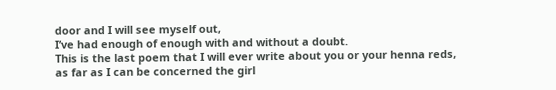door and I will see myself out,
I’ve had enough of enough with and without a doubt.
This is the last poem that I will ever write about you or your henna reds,
as far as I can be concerned the girl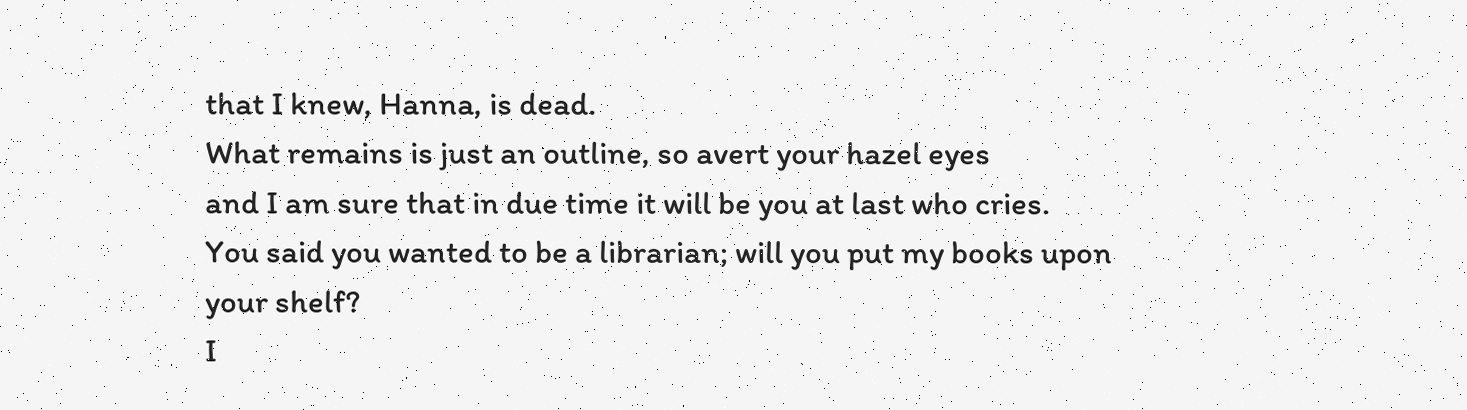that I knew, Hanna, is dead.
What remains is just an outline, so avert your hazel eyes
and I am sure that in due time it will be you at last who cries.
You said you wanted to be a librarian; will you put my books upon your shelf?
I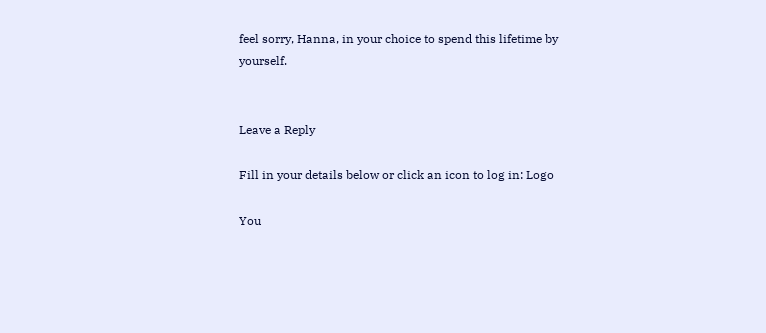feel sorry, Hanna, in your choice to spend this lifetime by yourself.


Leave a Reply

Fill in your details below or click an icon to log in: Logo

You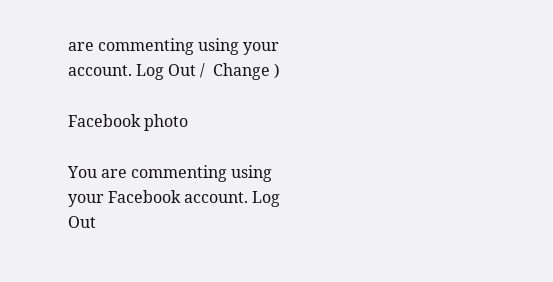are commenting using your account. Log Out /  Change )

Facebook photo

You are commenting using your Facebook account. Log Out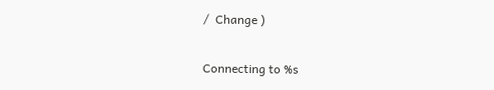/  Change )

Connecting to %s